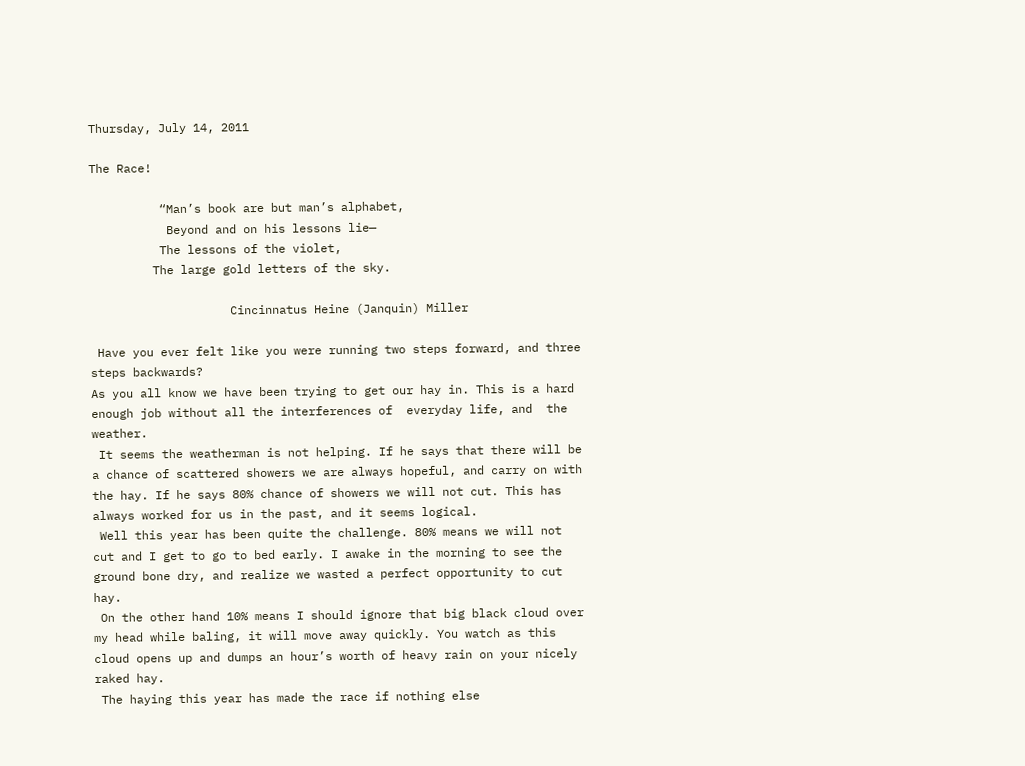Thursday, July 14, 2011

The Race!

          “Man’s book are but man’s alphabet,
           Beyond and on his lessons lie—
          The lessons of the violet,
         The large gold letters of the sky.

                    Cincinnatus Heine (Janquin) Miller

 Have you ever felt like you were running two steps forward, and three steps backwards?
As you all know we have been trying to get our hay in. This is a hard enough job without all the interferences of  everyday life, and  the weather.
 It seems the weatherman is not helping. If he says that there will be a chance of scattered showers we are always hopeful, and carry on with the hay. If he says 80% chance of showers we will not cut. This has always worked for us in the past, and it seems logical.
 Well this year has been quite the challenge. 80% means we will not cut and I get to go to bed early. I awake in the morning to see the ground bone dry, and realize we wasted a perfect opportunity to cut hay.
 On the other hand 10% means I should ignore that big black cloud over my head while baling, it will move away quickly. You watch as this cloud opens up and dumps an hour’s worth of heavy rain on your nicely raked hay.
 The haying this year has made the race if nothing else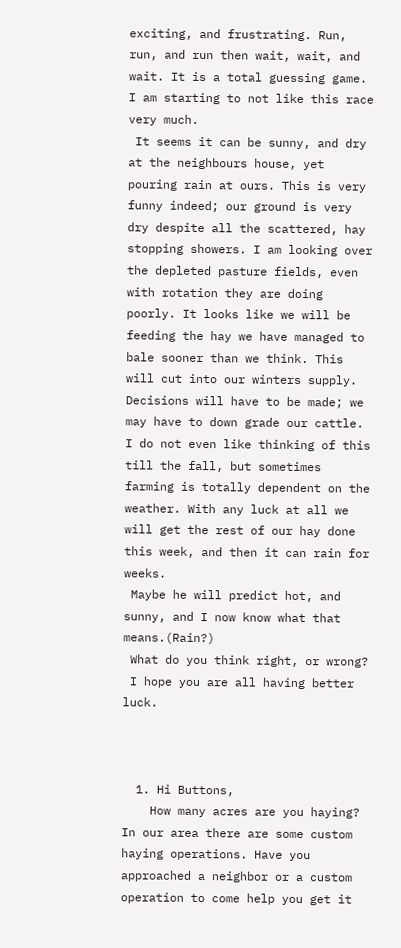exciting, and frustrating. Run, run, and run then wait, wait, and wait. It is a total guessing game. I am starting to not like this race very much.
 It seems it can be sunny, and dry at the neighbours house, yet pouring rain at ours. This is very funny indeed; our ground is very dry despite all the scattered, hay stopping showers. I am looking over the depleted pasture fields, even with rotation they are doing poorly. It looks like we will be feeding the hay we have managed to bale sooner than we think. This will cut into our winters supply. Decisions will have to be made; we may have to down grade our cattle. I do not even like thinking of this till the fall, but sometimes farming is totally dependent on the weather. With any luck at all we will get the rest of our hay done this week, and then it can rain for weeks.
 Maybe he will predict hot, and sunny, and I now know what that means.(Rain?)
 What do you think right, or wrong?
 I hope you are all having better luck.



  1. Hi Buttons,
    How many acres are you haying? In our area there are some custom haying operations. Have you approached a neighbor or a custom operation to come help you get it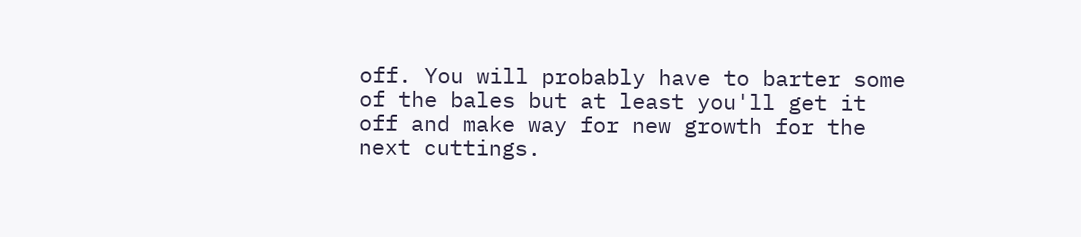off. You will probably have to barter some of the bales but at least you'll get it off and make way for new growth for the next cuttings.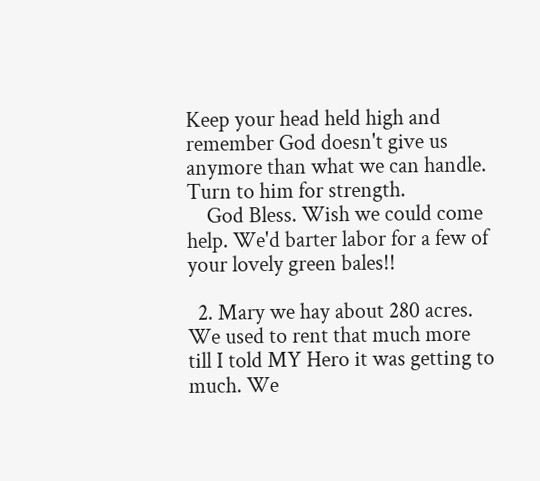Keep your head held high and remember God doesn't give us anymore than what we can handle. Turn to him for strength.
    God Bless. Wish we could come help. We'd barter labor for a few of your lovely green bales!!

  2. Mary we hay about 280 acres. We used to rent that much more till I told MY Hero it was getting to much. We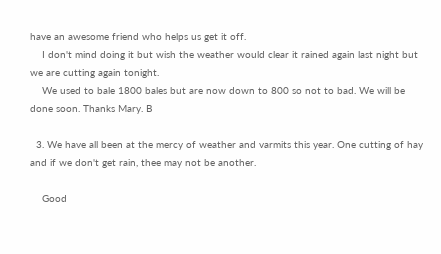have an awesome friend who helps us get it off.
    I don't mind doing it but wish the weather would clear it rained again last night but we are cutting again tonight.
    We used to bale 1800 bales but are now down to 800 so not to bad. We will be done soon. Thanks Mary. B

  3. We have all been at the mercy of weather and varmits this year. One cutting of hay and if we don't get rain, thee may not be another.

    Good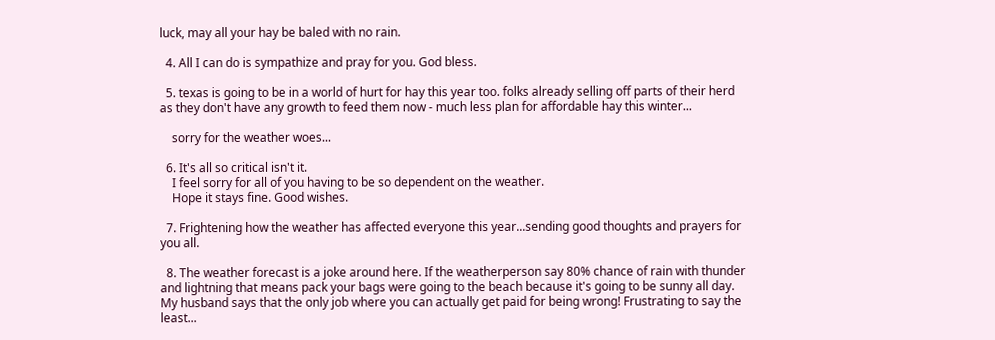luck, may all your hay be baled with no rain.

  4. All I can do is sympathize and pray for you. God bless.

  5. texas is going to be in a world of hurt for hay this year too. folks already selling off parts of their herd as they don't have any growth to feed them now - much less plan for affordable hay this winter...

    sorry for the weather woes...

  6. It's all so critical isn't it.
    I feel sorry for all of you having to be so dependent on the weather.
    Hope it stays fine. Good wishes.

  7. Frightening how the weather has affected everyone this year...sending good thoughts and prayers for you all.

  8. The weather forecast is a joke around here. If the weatherperson say 80% chance of rain with thunder and lightning that means pack your bags were going to the beach because it's going to be sunny all day. My husband says that the only job where you can actually get paid for being wrong! Frustrating to say the least...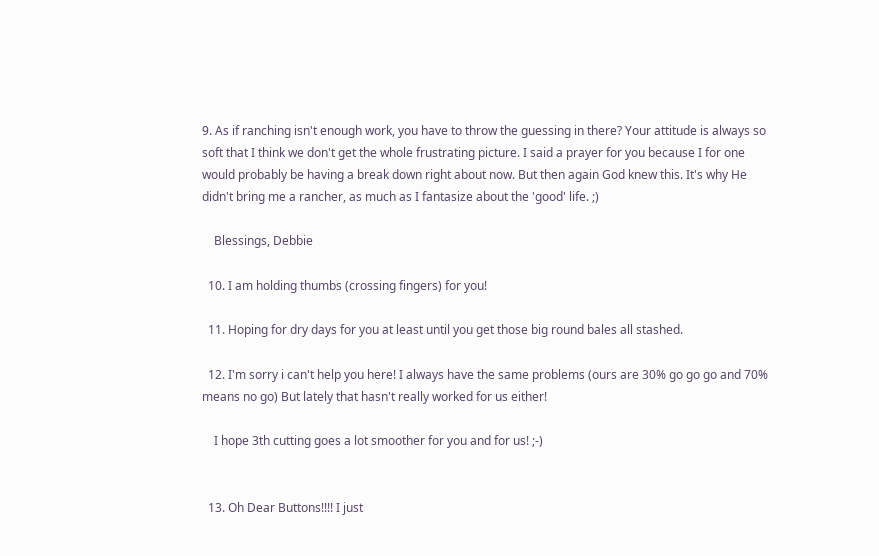9. As if ranching isn't enough work, you have to throw the guessing in there? Your attitude is always so soft that I think we don't get the whole frustrating picture. I said a prayer for you because I for one would probably be having a break down right about now. But then again God knew this. It's why He didn't bring me a rancher, as much as I fantasize about the 'good' life. ;)

    Blessings, Debbie

  10. I am holding thumbs (crossing fingers) for you!

  11. Hoping for dry days for you at least until you get those big round bales all stashed.

  12. I'm sorry i can't help you here! I always have the same problems (ours are 30% go go go and 70% means no go) But lately that hasn't really worked for us either!

    I hope 3th cutting goes a lot smoother for you and for us! ;-)


  13. Oh Dear Buttons!!!! I just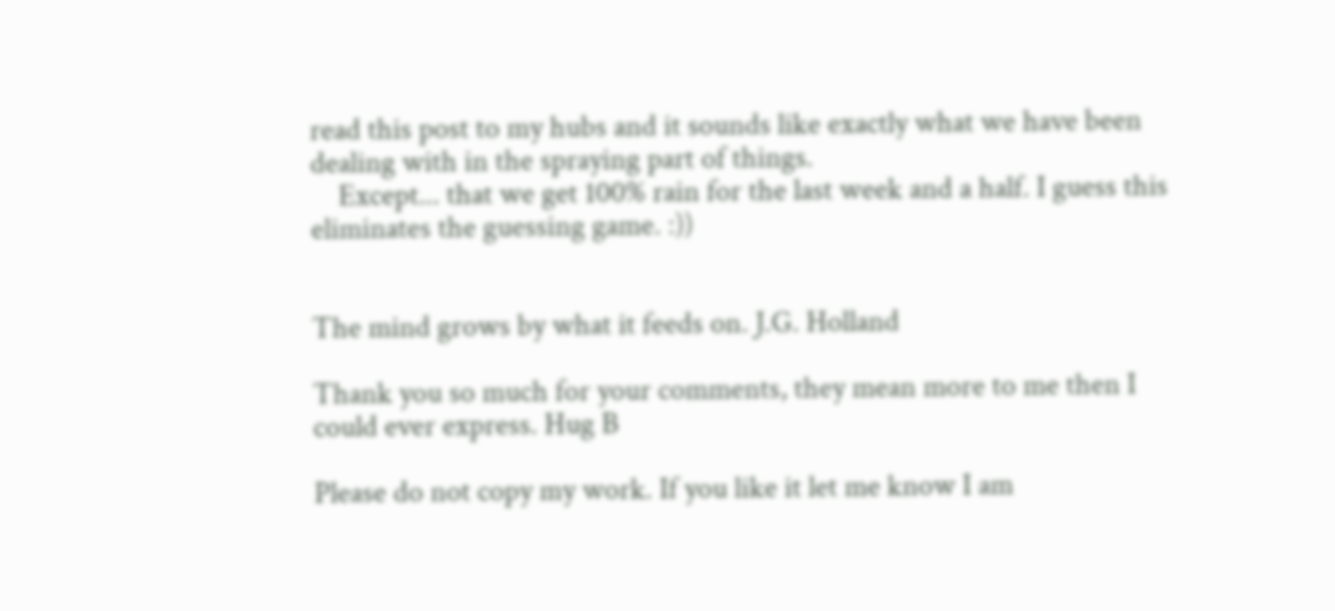read this post to my hubs and it sounds like exactly what we have been dealing with in the spraying part of things.
    Except... that we get 100% rain for the last week and a half. I guess this eliminates the guessing game. :))


The mind grows by what it feeds on. J.G. Holland

Thank you so much for your comments, they mean more to me then I could ever express. Hug B

Please do not copy my work. If you like it let me know I am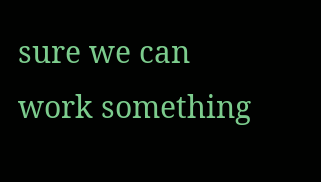sure we can work something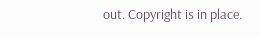out. Copyright is in place.